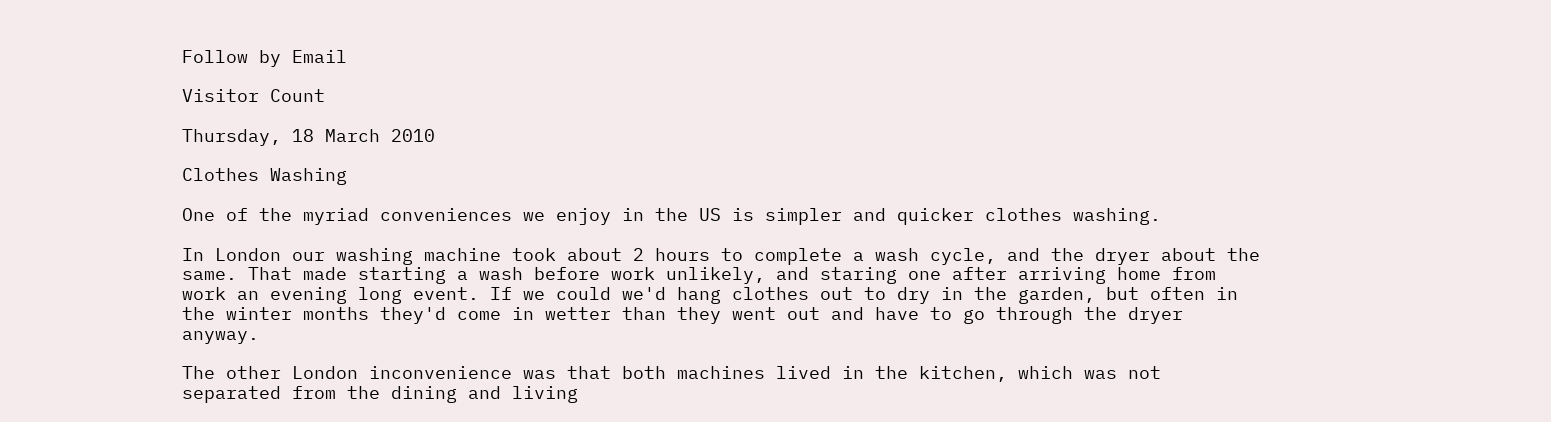Follow by Email

Visitor Count

Thursday, 18 March 2010

Clothes Washing

One of the myriad conveniences we enjoy in the US is simpler and quicker clothes washing.

In London our washing machine took about 2 hours to complete a wash cycle, and the dryer about the same. That made starting a wash before work unlikely, and staring one after arriving home from work an evening long event. If we could we'd hang clothes out to dry in the garden, but often in the winter months they'd come in wetter than they went out and have to go through the dryer anyway.

The other London inconvenience was that both machines lived in the kitchen, which was not separated from the dining and living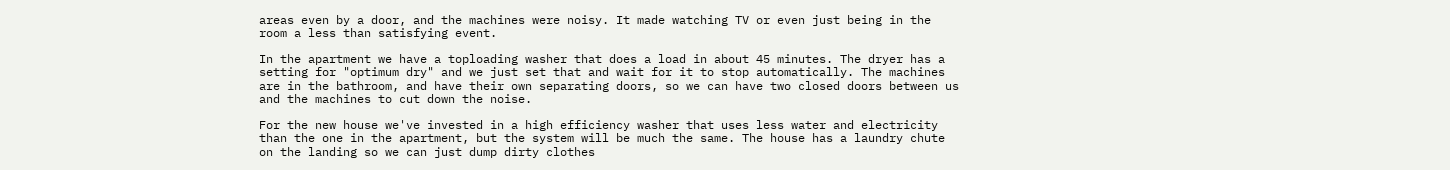areas even by a door, and the machines were noisy. It made watching TV or even just being in the room a less than satisfying event.

In the apartment we have a toploading washer that does a load in about 45 minutes. The dryer has a setting for "optimum dry" and we just set that and wait for it to stop automatically. The machines are in the bathroom, and have their own separating doors, so we can have two closed doors between us and the machines to cut down the noise.

For the new house we've invested in a high efficiency washer that uses less water and electricity than the one in the apartment, but the system will be much the same. The house has a laundry chute on the landing so we can just dump dirty clothes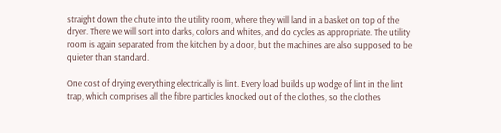straight down the chute into the utility room, where they will land in a basket on top of the dryer. There we will sort into darks, colors and whites, and do cycles as appropriate. The utility room is again separated from the kitchen by a door, but the machines are also supposed to be quieter than standard.

One cost of drying everything electrically is lint. Every load builds up wodge of lint in the lint trap, which comprises all the fibre particles knocked out of the clothes, so the clothes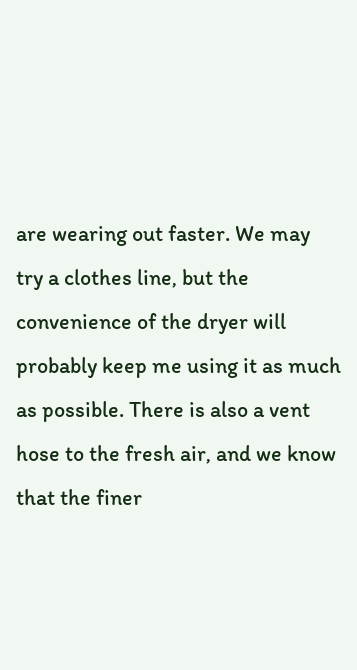are wearing out faster. We may try a clothes line, but the convenience of the dryer will probably keep me using it as much as possible. There is also a vent hose to the fresh air, and we know that the finer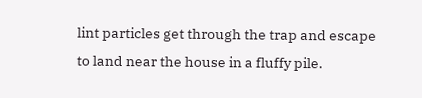lint particles get through the trap and escape to land near the house in a fluffy pile.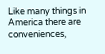Like many things in America there are conveniences,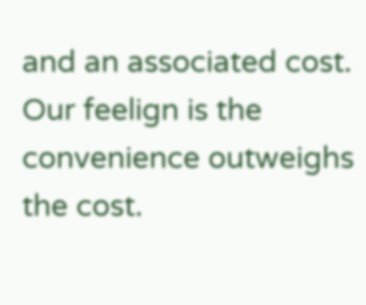and an associated cost. Our feelign is the convenience outweighs the cost.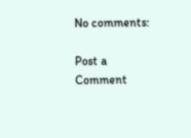No comments:

Post a Comment